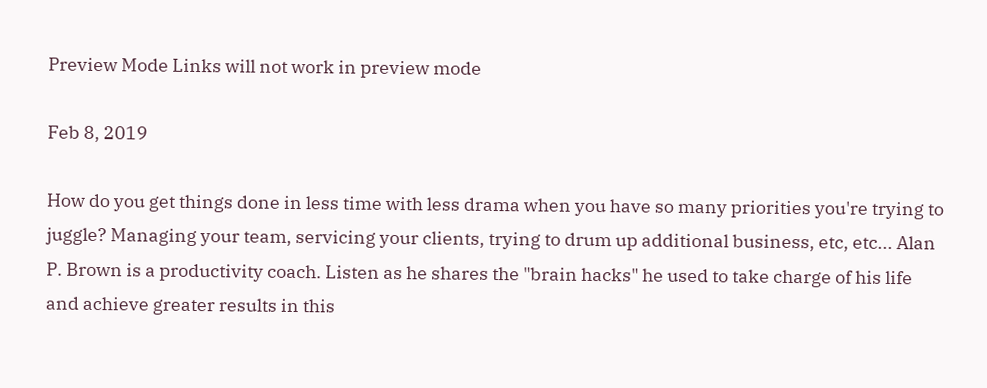Preview Mode Links will not work in preview mode

Feb 8, 2019

How do you get things done in less time with less drama when you have so many priorities you're trying to juggle? Managing your team, servicing your clients, trying to drum up additional business, etc, etc... Alan P. Brown is a productivity coach. Listen as he shares the "brain hacks" he used to take charge of his life and achieve greater results in this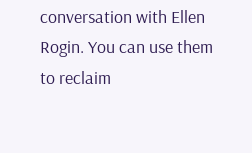conversation with Ellen Rogin. You can use them to reclaim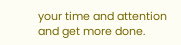your time and attention and get more done.